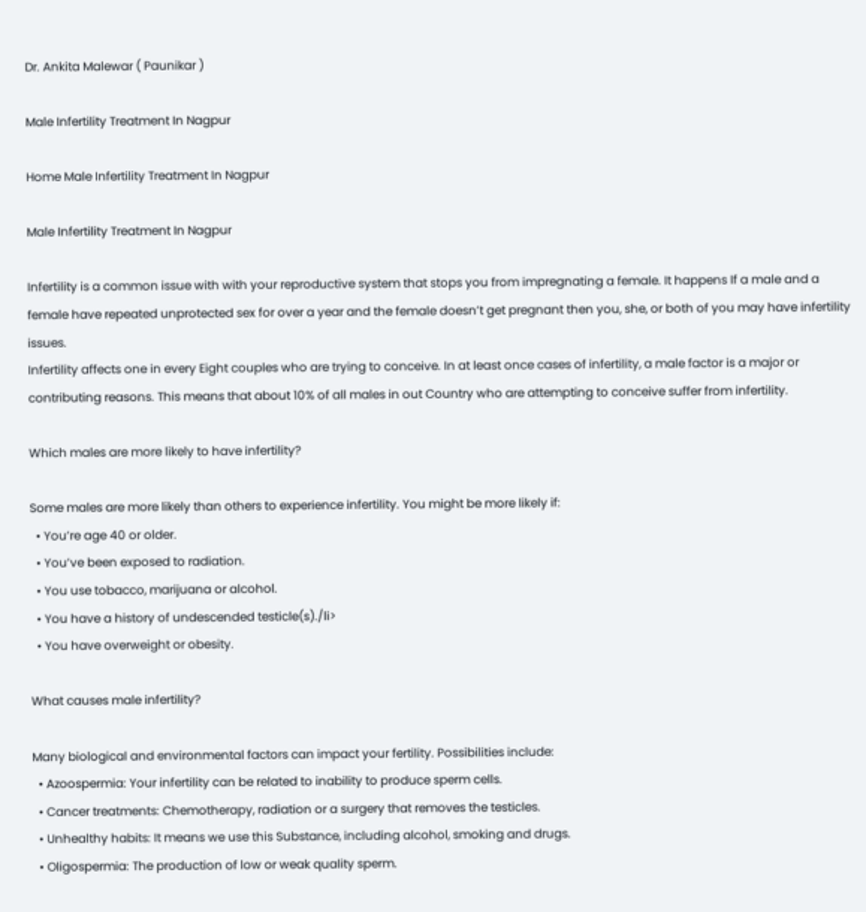Dr. Ankita Malewar ( Paunikar )

Male Infertility Treatment In Nagpur

Home Male Infertility Treatment In Nagpur

Male Infertility Treatment In Nagpur

Infertility is a common issue with with your reproductive system that stops you from impregnating a female. It happens If a male and a female have repeated unprotected sex for over a year and the female doesn’t get pregnant then you, she, or both of you may have infertility issues.
Infertility affects one in every Eight couples who are trying to conceive. In at least once cases of infertility, a male factor is a major or contributing reasons. This means that about 10% of all males in out Country who are attempting to conceive suffer from infertility.

Which males are more likely to have infertility?

Some males are more likely than others to experience infertility. You might be more likely if:
  • You’re age 40 or older.
  • You’ve been exposed to radiation.
  • You use tobacco, marijuana or alcohol.
  • You have a history of undescended testicle(s)./li>
  • You have overweight or obesity.

What causes male infertility?

Many biological and environmental factors can impact your fertility. Possibilities include:
  • Azoospermia: Your infertility can be related to inability to produce sperm cells.
  • Cancer treatments: Chemotherapy, radiation or a surgery that removes the testicles.
  • Unhealthy habits: It means we use this Substance, including alcohol, smoking and drugs.
  • Oligospermia: The production of low or weak quality sperm.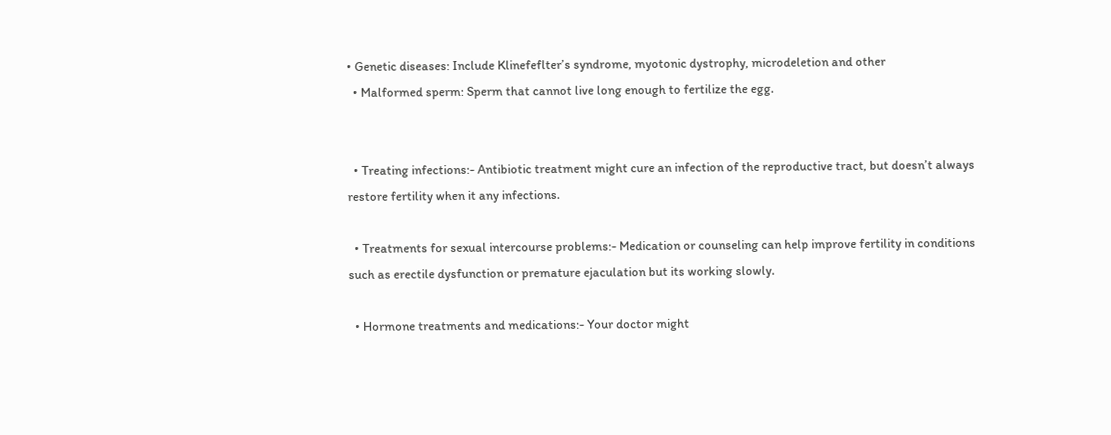• Genetic diseases: Include Klinefeflter’s syndrome, myotonic dystrophy, microdeletion and other
  • Malformed sperm: Sperm that cannot live long enough to fertilize the egg.


  • Treating infections:- Antibiotic treatment might cure an infection of the reproductive tract, but doesn’t always restore fertility when it any infections.

  • Treatments for sexual intercourse problems:- Medication or counseling can help improve fertility in conditions such as erectile dysfunction or premature ejaculation but its working slowly.

  • Hormone treatments and medications:- Your doctor might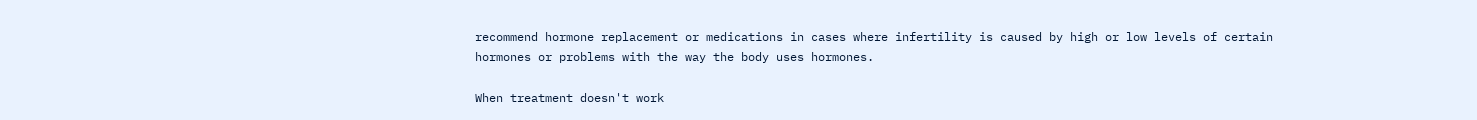recommend hormone replacement or medications in cases where infertility is caused by high or low levels of certain hormones or problems with the way the body uses hormones.

When treatment doesn't work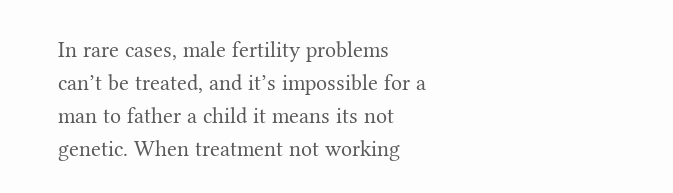In rare cases, male fertility problems can’t be treated, and it’s impossible for a man to father a child it means its not genetic. When treatment not working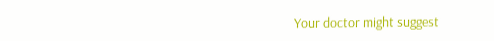Your doctor might suggest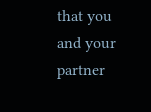that you and your partner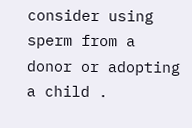consider using sperm from a donor or adopting a child .